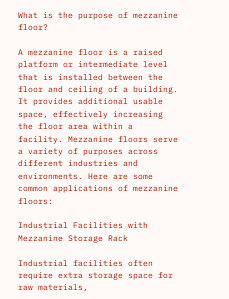What is the purpose of mezzanine floor?

A mezzanine floor is a raised platform or intermediate level that is installed between the floor and ceiling of a building. It provides additional usable space, effectively increasing the floor area within a facility. Mezzanine floors serve a variety of purposes across different industries and environments. Here are some common applications of mezzanine floors:

Industrial Facilities with Mezzanine Storage Rack

Industrial facilities often require extra storage space for raw materials,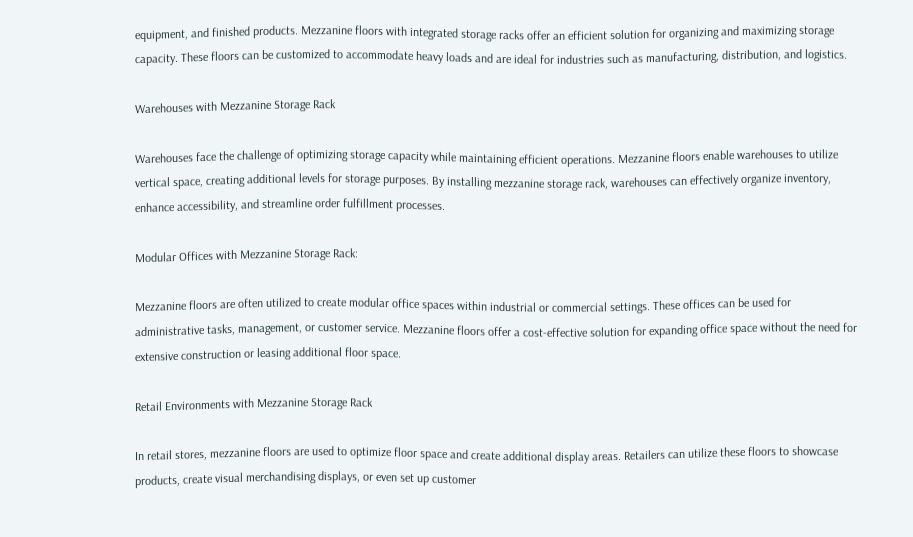equipment, and finished products. Mezzanine floors with integrated storage racks offer an efficient solution for organizing and maximizing storage capacity. These floors can be customized to accommodate heavy loads and are ideal for industries such as manufacturing, distribution, and logistics.

Warehouses with Mezzanine Storage Rack

Warehouses face the challenge of optimizing storage capacity while maintaining efficient operations. Mezzanine floors enable warehouses to utilize vertical space, creating additional levels for storage purposes. By installing mezzanine storage rack, warehouses can effectively organize inventory, enhance accessibility, and streamline order fulfillment processes.

Modular Offices with Mezzanine Storage Rack:

Mezzanine floors are often utilized to create modular office spaces within industrial or commercial settings. These offices can be used for administrative tasks, management, or customer service. Mezzanine floors offer a cost-effective solution for expanding office space without the need for extensive construction or leasing additional floor space.

Retail Environments with Mezzanine Storage Rack

In retail stores, mezzanine floors are used to optimize floor space and create additional display areas. Retailers can utilize these floors to showcase products, create visual merchandising displays, or even set up customer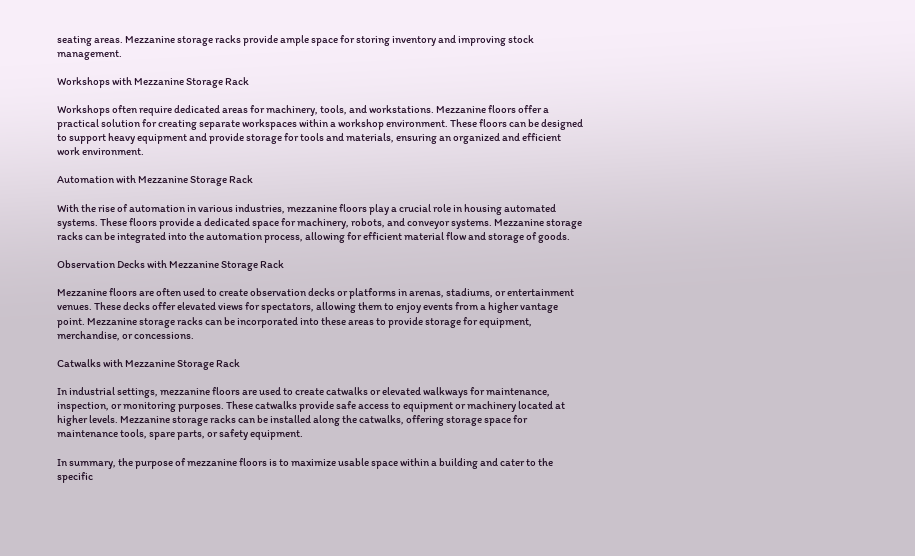seating areas. Mezzanine storage racks provide ample space for storing inventory and improving stock management.

Workshops with Mezzanine Storage Rack

Workshops often require dedicated areas for machinery, tools, and workstations. Mezzanine floors offer a practical solution for creating separate workspaces within a workshop environment. These floors can be designed to support heavy equipment and provide storage for tools and materials, ensuring an organized and efficient work environment.

Automation with Mezzanine Storage Rack

With the rise of automation in various industries, mezzanine floors play a crucial role in housing automated systems. These floors provide a dedicated space for machinery, robots, and conveyor systems. Mezzanine storage racks can be integrated into the automation process, allowing for efficient material flow and storage of goods.

Observation Decks with Mezzanine Storage Rack

Mezzanine floors are often used to create observation decks or platforms in arenas, stadiums, or entertainment venues. These decks offer elevated views for spectators, allowing them to enjoy events from a higher vantage point. Mezzanine storage racks can be incorporated into these areas to provide storage for equipment, merchandise, or concessions.

Catwalks with Mezzanine Storage Rack

In industrial settings, mezzanine floors are used to create catwalks or elevated walkways for maintenance, inspection, or monitoring purposes. These catwalks provide safe access to equipment or machinery located at higher levels. Mezzanine storage racks can be installed along the catwalks, offering storage space for maintenance tools, spare parts, or safety equipment.

In summary, the purpose of mezzanine floors is to maximize usable space within a building and cater to the specific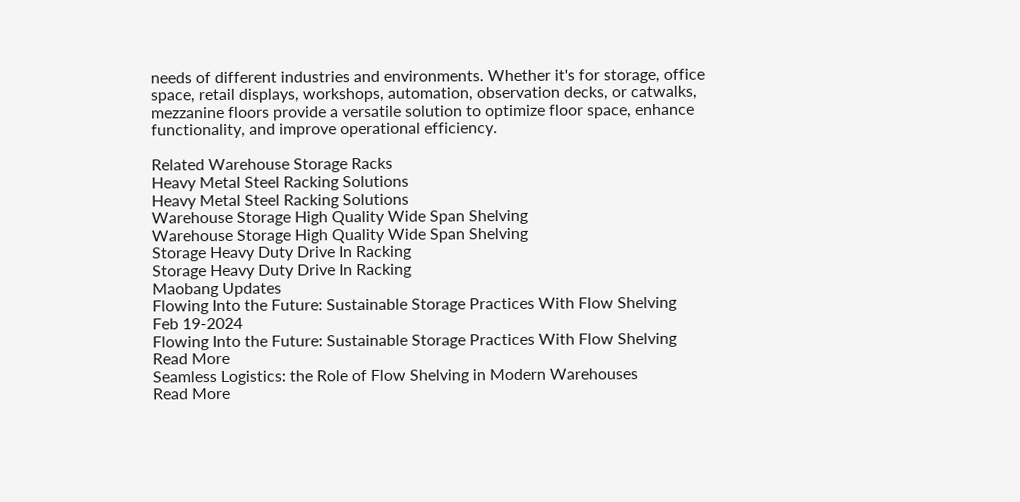needs of different industries and environments. Whether it's for storage, office space, retail displays, workshops, automation, observation decks, or catwalks, mezzanine floors provide a versatile solution to optimize floor space, enhance functionality, and improve operational efficiency.

Related Warehouse Storage Racks
Heavy Metal Steel Racking Solutions
Heavy Metal Steel Racking Solutions
Warehouse Storage High Quality Wide Span Shelving
Warehouse Storage High Quality Wide Span Shelving
Storage Heavy Duty Drive In Racking
Storage Heavy Duty Drive In Racking
Maobang Updates
Flowing Into the Future: Sustainable Storage Practices With Flow Shelving
Feb 19-2024
Flowing Into the Future: Sustainable Storage Practices With Flow Shelving
Read More
Seamless Logistics: the Role of Flow Shelving in Modern Warehouses
Read More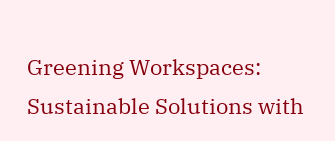Greening Workspaces: Sustainable Solutions with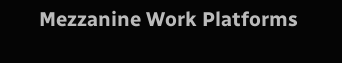Mezzanine Work Platforms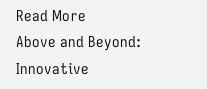Read More
Above and Beyond: Innovative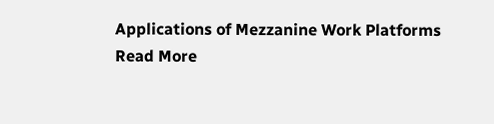Applications of Mezzanine Work Platforms
Read More